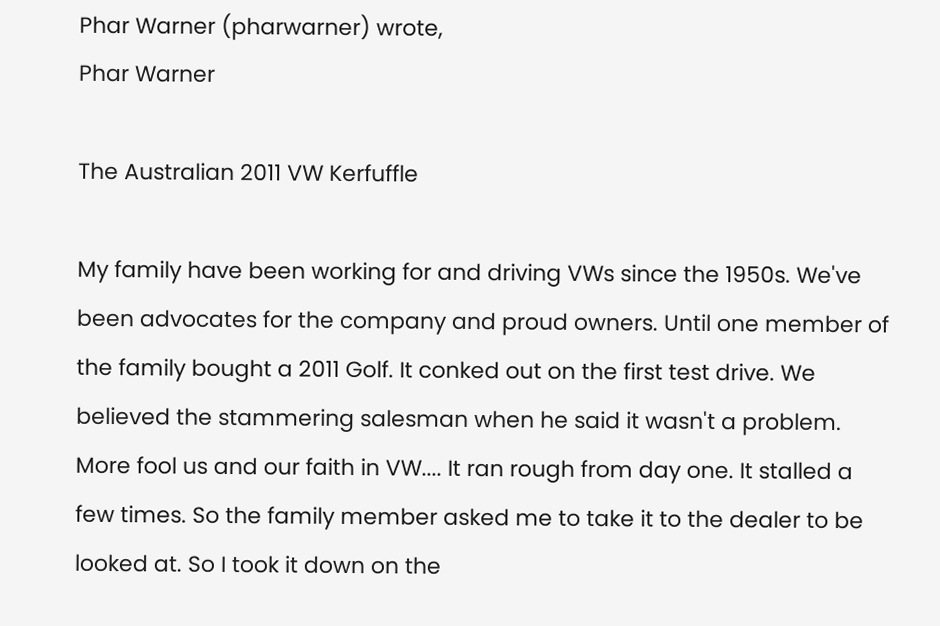Phar Warner (pharwarner) wrote,
Phar Warner

The Australian 2011 VW Kerfuffle

My family have been working for and driving VWs since the 1950s. We've been advocates for the company and proud owners. Until one member of the family bought a 2011 Golf. It conked out on the first test drive. We believed the stammering salesman when he said it wasn't a problem. More fool us and our faith in VW.... It ran rough from day one. It stalled a few times. So the family member asked me to take it to the dealer to be looked at. So I took it down on the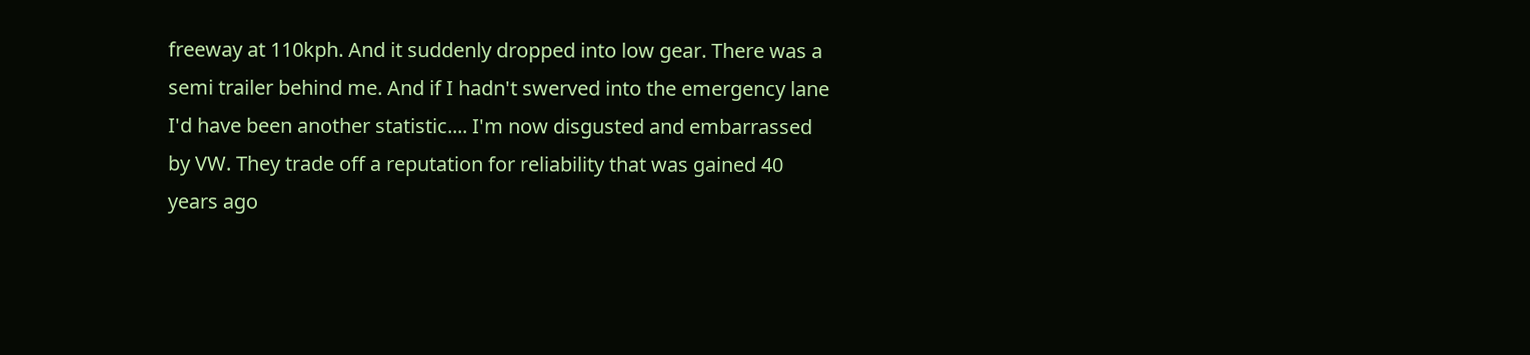freeway at 110kph. And it suddenly dropped into low gear. There was a semi trailer behind me. And if I hadn't swerved into the emergency lane I'd have been another statistic.... I'm now disgusted and embarrassed by VW. They trade off a reputation for reliability that was gained 40 years ago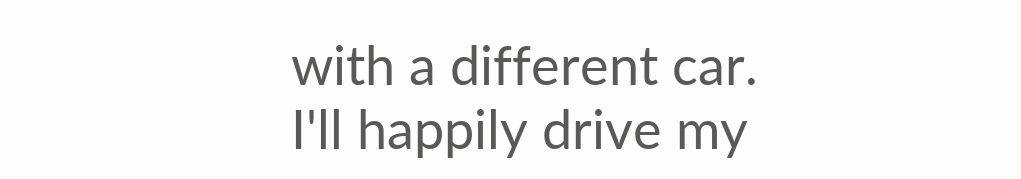with a different car. I'll happily drive my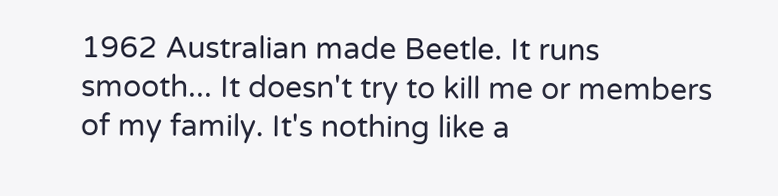1962 Australian made Beetle. It runs smooth... It doesn't try to kill me or members of my family. It's nothing like a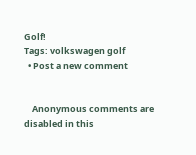Golf!
Tags: volkswagen golf
  • Post a new comment


    Anonymous comments are disabled in this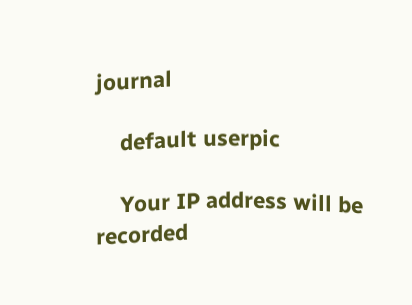journal

    default userpic

    Your IP address will be recorded